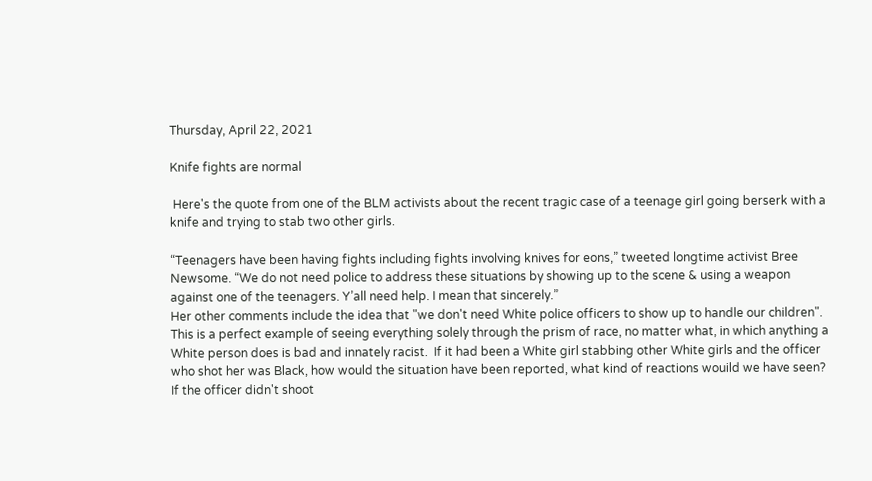Thursday, April 22, 2021

Knife fights are normal

 Here's the quote from one of the BLM activists about the recent tragic case of a teenage girl going berserk with a knife and trying to stab two other girls.

“Teenagers have been having fights including fights involving knives for eons,” tweeted longtime activist Bree Newsome. “We do not need police to address these situations by showing up to the scene & using a weapon against one of the teenagers. Y’all need help. I mean that sincerely.”
Her other comments include the idea that "we don't need White police officers to show up to handle our children".  This is a perfect example of seeing everything solely through the prism of race, no matter what, in which anything a White person does is bad and innately racist.  If it had been a White girl stabbing other White girls and the officer who shot her was Black, how would the situation have been reported, what kind of reactions wouild we have seen?  If the officer didn't shoot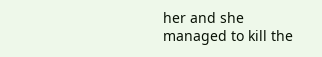her and she managed to kill the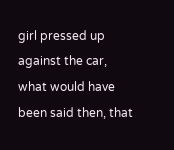girl pressed up against the car, what would have been said then, that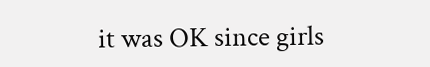it was OK since girls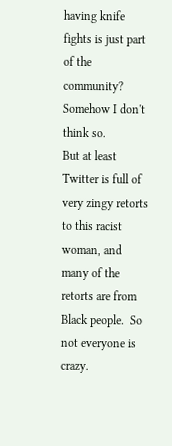having knife fights is just part of the community?  Somehow I don't think so.
But at least Twitter is full of very zingy retorts to this racist woman, and many of the retorts are from Black people.  So not everyone is crazy.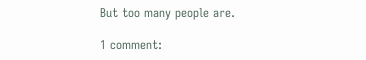But too many people are.

1 comment: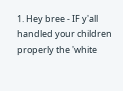1. Hey bree - IF y'all handled your children properly the 'white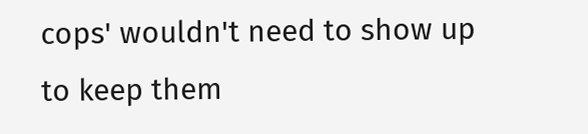cops' wouldn't need to show up to keep them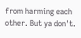from harming each other. But ya don't.